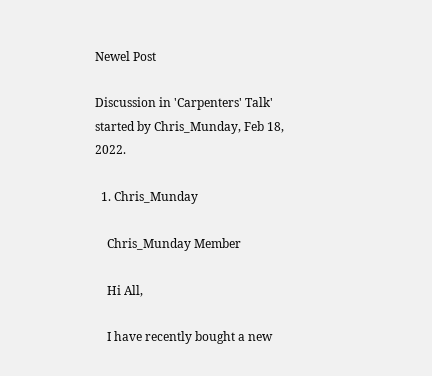Newel Post

Discussion in 'Carpenters' Talk' started by Chris_Munday, Feb 18, 2022.

  1. Chris_Munday

    Chris_Munday Member

    Hi All,

    I have recently bought a new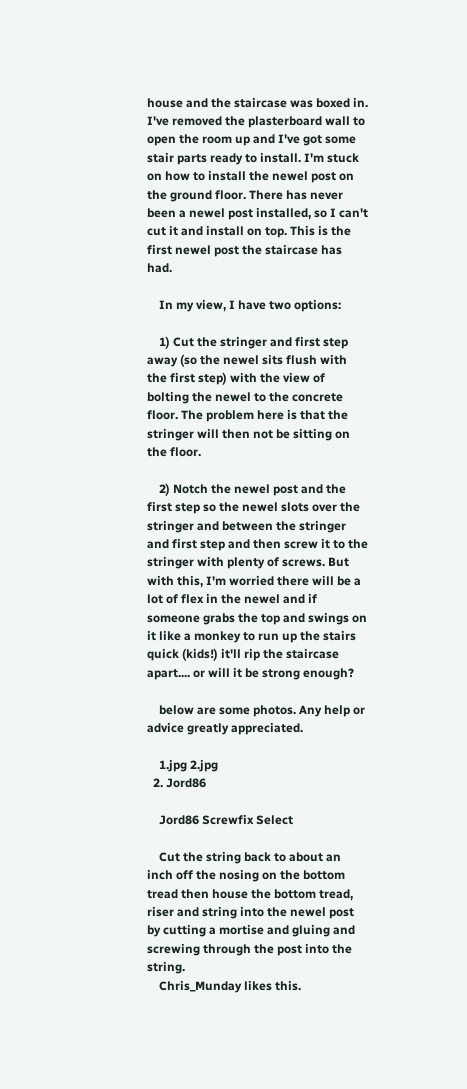house and the staircase was boxed in. I've removed the plasterboard wall to open the room up and I've got some stair parts ready to install. I'm stuck on how to install the newel post on the ground floor. There has never been a newel post installed, so I can't cut it and install on top. This is the first newel post the staircase has had.

    In my view, I have two options:

    1) Cut the stringer and first step away (so the newel sits flush with the first step) with the view of bolting the newel to the concrete floor. The problem here is that the stringer will then not be sitting on the floor.

    2) Notch the newel post and the first step so the newel slots over the stringer and between the stringer and first step and then screw it to the stringer with plenty of screws. But with this, I'm worried there will be a lot of flex in the newel and if someone grabs the top and swings on it like a monkey to run up the stairs quick (kids!) it'll rip the staircase apart.... or will it be strong enough?

    below are some photos. Any help or advice greatly appreciated.

    1.jpg 2.jpg
  2. Jord86

    Jord86 Screwfix Select

    Cut the string back to about an inch off the nosing on the bottom tread then house the bottom tread, riser and string into the newel post by cutting a mortise and gluing and screwing through the post into the string.
    Chris_Munday likes this.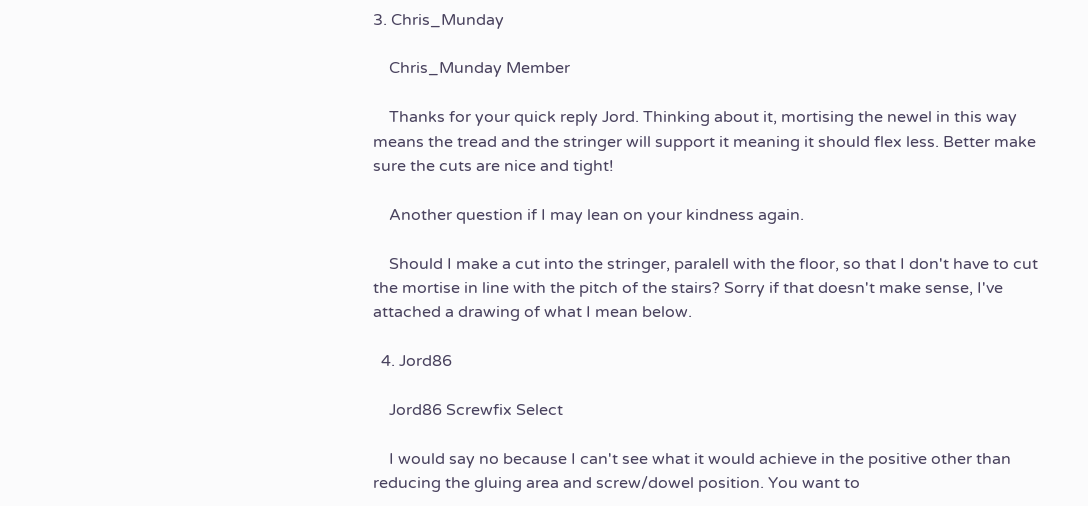3. Chris_Munday

    Chris_Munday Member

    Thanks for your quick reply Jord. Thinking about it, mortising the newel in this way means the tread and the stringer will support it meaning it should flex less. Better make sure the cuts are nice and tight!

    Another question if I may lean on your kindness again.

    Should I make a cut into the stringer, paralell with the floor, so that I don't have to cut the mortise in line with the pitch of the stairs? Sorry if that doesn't make sense, I've attached a drawing of what I mean below.

  4. Jord86

    Jord86 Screwfix Select

    I would say no because I can't see what it would achieve in the positive other than reducing the gluing area and screw/dowel position. You want to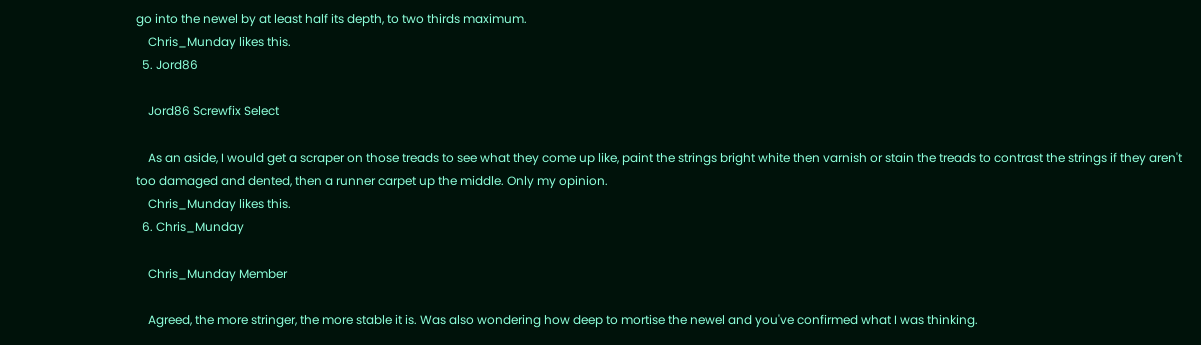go into the newel by at least half its depth, to two thirds maximum.
    Chris_Munday likes this.
  5. Jord86

    Jord86 Screwfix Select

    As an aside, I would get a scraper on those treads to see what they come up like, paint the strings bright white then varnish or stain the treads to contrast the strings if they aren't too damaged and dented, then a runner carpet up the middle. Only my opinion.
    Chris_Munday likes this.
  6. Chris_Munday

    Chris_Munday Member

    Agreed, the more stringer, the more stable it is. Was also wondering how deep to mortise the newel and you've confirmed what I was thinking.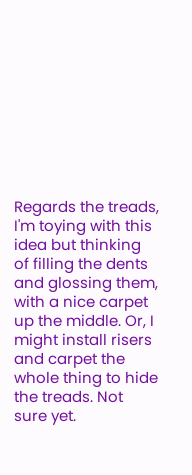Regards the treads, I'm toying with this idea but thinking of filling the dents and glossing them, with a nice carpet up the middle. Or, I might install risers and carpet the whole thing to hide the treads. Not sure yet.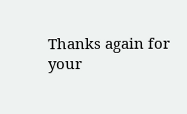Thanks again for your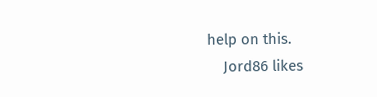help on this.
    Jord86 likes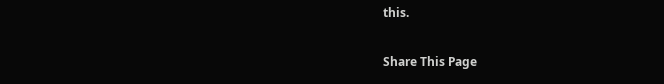this.

Share This Page